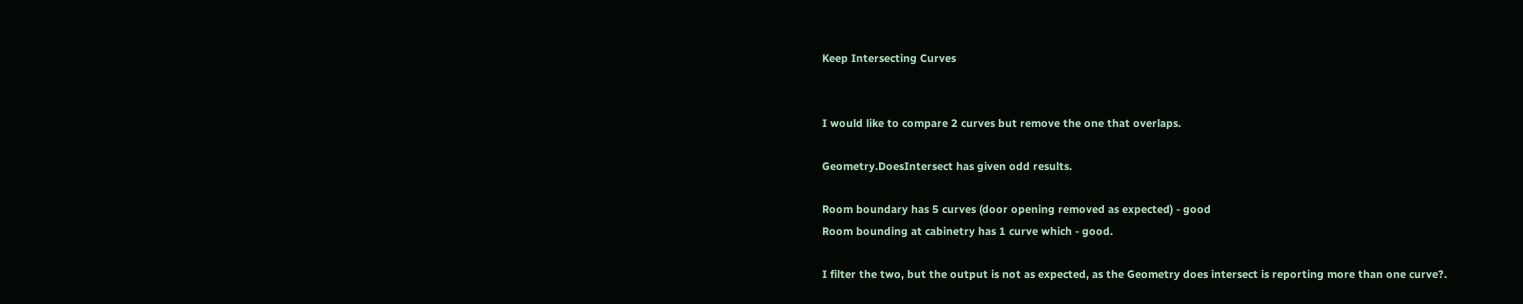Keep Intersecting Curves


I would like to compare 2 curves but remove the one that overlaps.

Geometry.DoesIntersect has given odd results.

Room boundary has 5 curves (door opening removed as expected) - good
Room bounding at cabinetry has 1 curve which - good.

I filter the two, but the output is not as expected, as the Geometry does intersect is reporting more than one curve?.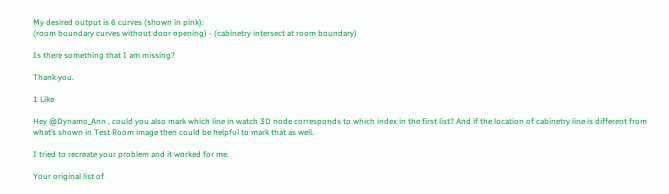My desired output is 6 curves (shown in pink):
(room boundary curves without door opening) - (cabinetry intersect at room boundary)

Is there something that I am missing?

Thank you.

1 Like

Hey @Dynamo_Ann , could you also mark which line in watch 3D node corresponds to which index in the first list? And if the location of cabinetry line is different from what’s shown in Test Room image then could be helpful to mark that as well.

I tried to recreate your problem and it worked for me.

Your original list of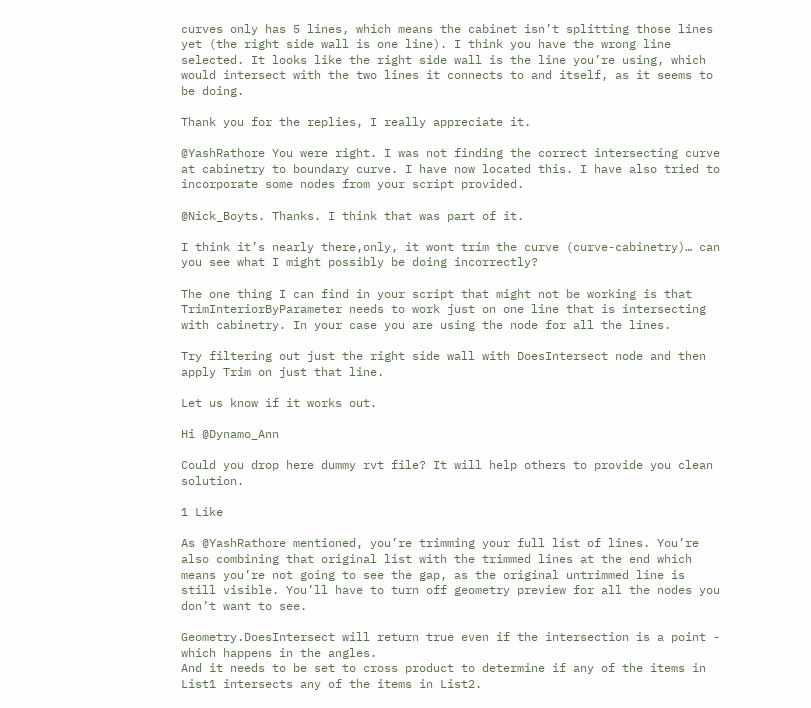curves only has 5 lines, which means the cabinet isn’t splitting those lines yet (the right side wall is one line). I think you have the wrong line selected. It looks like the right side wall is the line you’re using, which would intersect with the two lines it connects to and itself, as it seems to be doing.

Thank you for the replies, I really appreciate it.

@YashRathore You were right. I was not finding the correct intersecting curve at cabinetry to boundary curve. I have now located this. I have also tried to incorporate some nodes from your script provided.

@Nick_Boyts. Thanks. I think that was part of it.

I think it’s nearly there,only, it wont trim the curve (curve-cabinetry)… can you see what I might possibly be doing incorrectly?

The one thing I can find in your script that might not be working is that TrimInteriorByParameter needs to work just on one line that is intersecting with cabinetry. In your case you are using the node for all the lines.

Try filtering out just the right side wall with DoesIntersect node and then apply Trim on just that line.

Let us know if it works out.

Hi @Dynamo_Ann

Could you drop here dummy rvt file? It will help others to provide you clean solution.

1 Like

As @YashRathore mentioned, you’re trimming your full list of lines. You’re also combining that original list with the trimmed lines at the end which means you’re not going to see the gap, as the original untrimmed line is still visible. You’ll have to turn off geometry preview for all the nodes you don’t want to see.

Geometry.DoesIntersect will return true even if the intersection is a point - which happens in the angles.
And it needs to be set to cross product to determine if any of the items in List1 intersects any of the items in List2.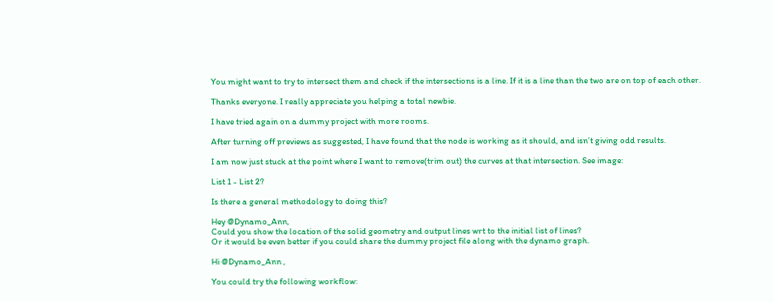You might want to try to intersect them and check if the intersections is a line. If it is a line than the two are on top of each other.

Thanks everyone. I really appreciate you helping a total newbie.

I have tried again on a dummy project with more rooms.

After turning off previews as suggested, I have found that the node is working as it should, and isn’t giving odd results.

I am now just stuck at the point where I want to remove(trim out) the curves at that intersection. See image:

List 1 - List 2?

Is there a general methodology to doing this?

Hey @Dynamo_Ann,
Could you show the location of the solid geometry and output lines wrt to the initial list of lines?
Or it would be even better if you could share the dummy project file along with the dynamo graph.

Hi @Dynamo_Ann ,

You could try the following workflow: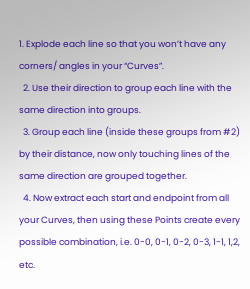1. Explode each line so that you won’t have any corners/ angles in your “Curves”.
  2. Use their direction to group each line with the same direction into groups.
  3. Group each line (inside these groups from #2) by their distance, now only touching lines of the same direction are grouped together.
  4. Now extract each start and endpoint from all your Curves, then using these Points create every possible combination, i.e. 0-0, 0-1, 0-2, 0-3, 1-1, 1,2, etc.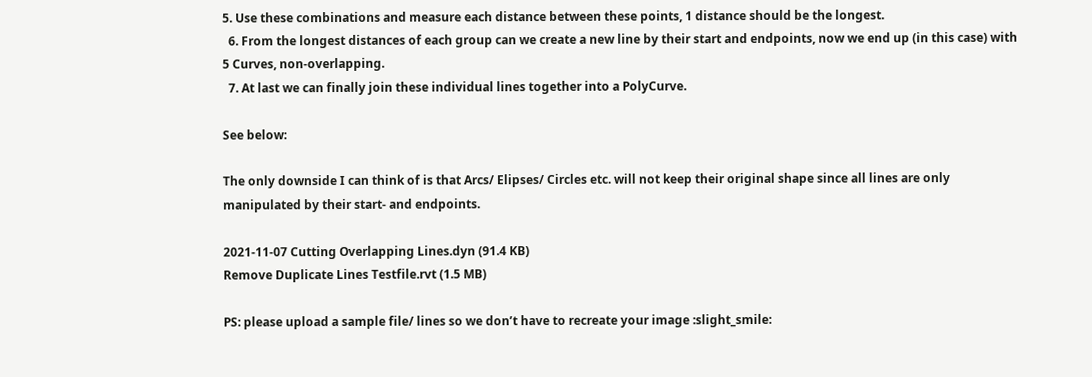5. Use these combinations and measure each distance between these points, 1 distance should be the longest.
  6. From the longest distances of each group can we create a new line by their start and endpoints, now we end up (in this case) with 5 Curves, non-overlapping.
  7. At last we can finally join these individual lines together into a PolyCurve.

See below:

The only downside I can think of is that Arcs/ Elipses/ Circles etc. will not keep their original shape since all lines are only manipulated by their start- and endpoints.

2021-11-07 Cutting Overlapping Lines.dyn (91.4 KB)
Remove Duplicate Lines Testfile.rvt (1.5 MB)

PS: please upload a sample file/ lines so we don’t have to recreate your image :slight_smile: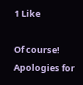1 Like

Of course! Apologies for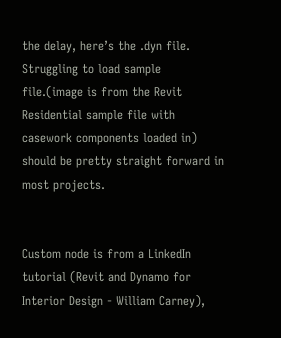the delay, here’s the .dyn file. Struggling to load sample file.(image is from the Revit Residential sample file with casework components loaded in) should be pretty straight forward in most projects.


Custom node is from a LinkedIn tutorial (Revit and Dynamo for Interior Design - William Carney),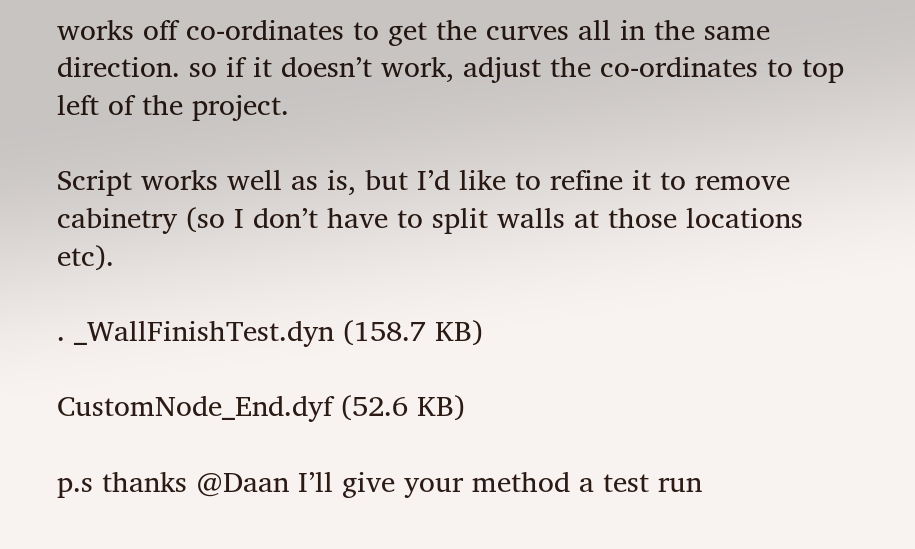works off co-ordinates to get the curves all in the same direction. so if it doesn’t work, adjust the co-ordinates to top left of the project.

Script works well as is, but I’d like to refine it to remove cabinetry (so I don’t have to split walls at those locations etc).

. _WallFinishTest.dyn (158.7 KB)

CustomNode_End.dyf (52.6 KB)

p.s thanks @Daan I’ll give your method a test run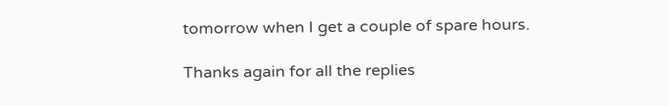tomorrow when I get a couple of spare hours.

Thanks again for all the replies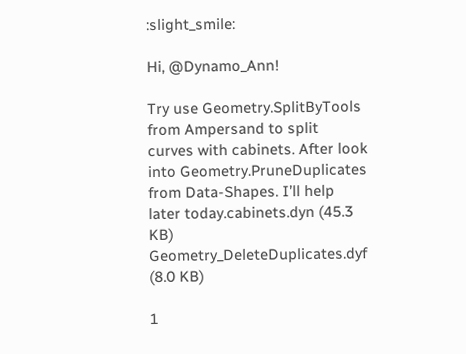:slight_smile:

Hi, @Dynamo_Ann!

Try use Geometry.SplitByTools from Ampersand to split curves with cabinets. After look into Geometry.PruneDuplicates from Data-Shapes. I’ll help later today.cabinets.dyn (45.3 KB)
Geometry_DeleteDuplicates.dyf (8.0 KB)

1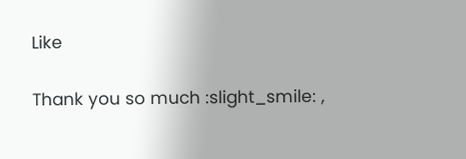Like

Thank you so much :slight_smile: ,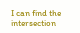I can find the intersection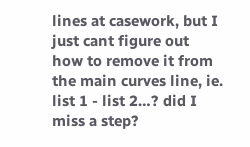lines at casework, but I just cant figure out how to remove it from the main curves line, ie. list 1 - list 2…? did I miss a step?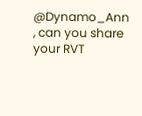@Dynamo_Ann , can you share your RVT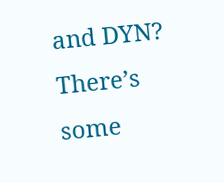and DYN?
There’s some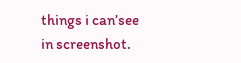things i can’see in screenshot.